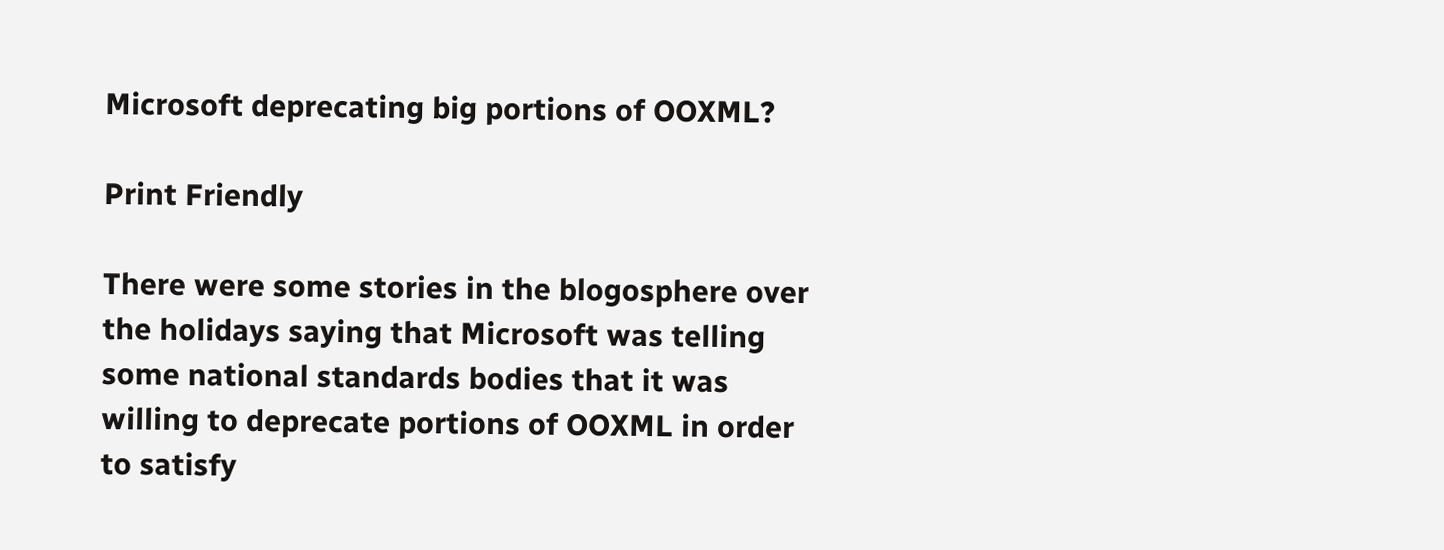Microsoft deprecating big portions of OOXML?

Print Friendly

There were some stories in the blogosphere over the holidays saying that Microsoft was telling some national standards bodies that it was willing to deprecate portions of OOXML in order to satisfy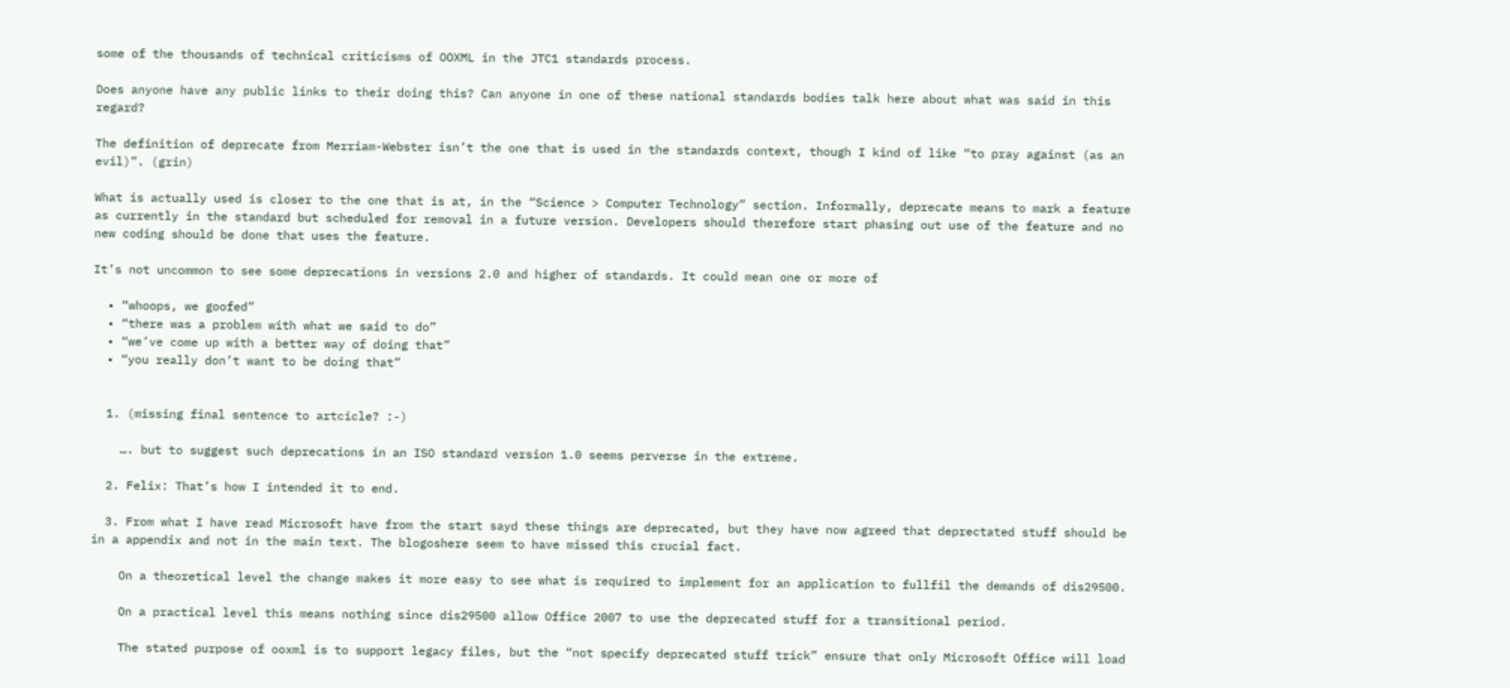some of the thousands of technical criticisms of OOXML in the JTC1 standards process.

Does anyone have any public links to their doing this? Can anyone in one of these national standards bodies talk here about what was said in this regard?

The definition of deprecate from Merriam-Webster isn’t the one that is used in the standards context, though I kind of like “to pray against (as an evil)”. (grin)

What is actually used is closer to the one that is at, in the “Science > Computer Technology” section. Informally, deprecate means to mark a feature as currently in the standard but scheduled for removal in a future version. Developers should therefore start phasing out use of the feature and no new coding should be done that uses the feature.

It’s not uncommon to see some deprecations in versions 2.0 and higher of standards. It could mean one or more of

  • “whoops, we goofed”
  • “there was a problem with what we said to do”
  • “we’ve come up with a better way of doing that”
  • “you really don’t want to be doing that”


  1. (missing final sentence to artcicle? :-)

    …. but to suggest such deprecations in an ISO standard version 1.0 seems perverse in the extreme.

  2. Felix: That’s how I intended it to end.

  3. From what I have read Microsoft have from the start sayd these things are deprecated, but they have now agreed that deprectated stuff should be in a appendix and not in the main text. The blogoshere seem to have missed this crucial fact.

    On a theoretical level the change makes it more easy to see what is required to implement for an application to fullfil the demands of dis29500.

    On a practical level this means nothing since dis29500 allow Office 2007 to use the deprecated stuff for a transitional period.

    The stated purpose of ooxml is to support legacy files, but the “not specify deprecated stuff trick” ensure that only Microsoft Office will load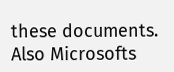these documents. Also Microsofts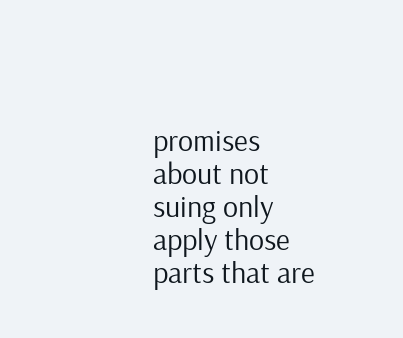promises about not suing only apply those parts that are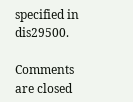specified in dis29500.

Comments are closed